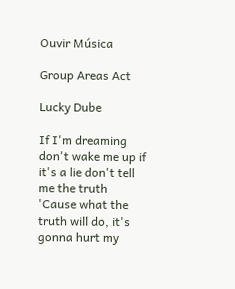Ouvir Música

Group Areas Act

Lucky Dube

If I'm dreaming don't wake me up if it's a lie don't tell me the truth
'Cause what the truth will do, it's gonna hurt my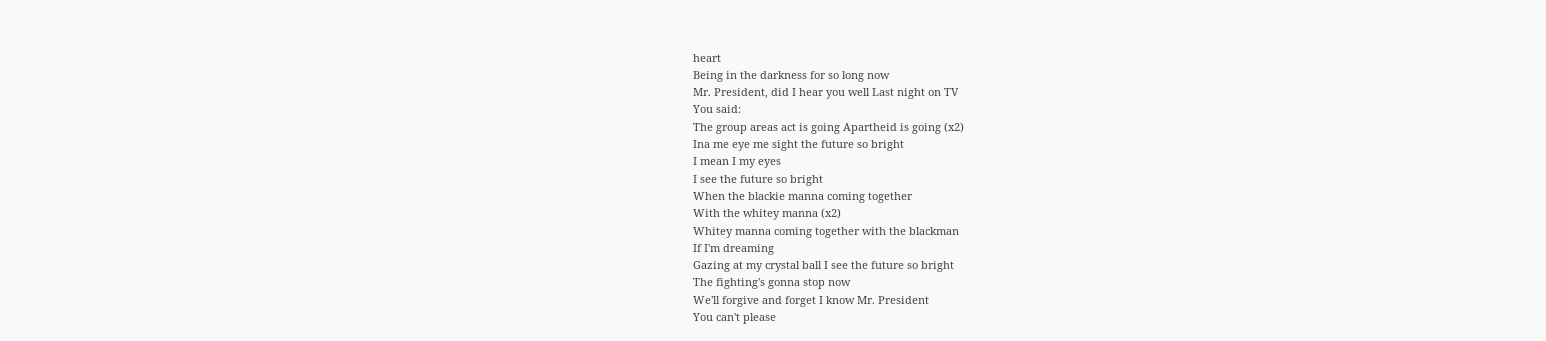heart
Being in the darkness for so long now
Mr. President, did I hear you well Last night on TV
You said:
The group areas act is going Apartheid is going (x2)
Ina me eye me sight the future so bright
I mean I my eyes
I see the future so bright
When the blackie manna coming together
With the whitey manna (x2)
Whitey manna coming together with the blackman
If I'm dreaming
Gazing at my crystal ball I see the future so bright
The fighting's gonna stop now
We'll forgive and forget I know Mr. President
You can't please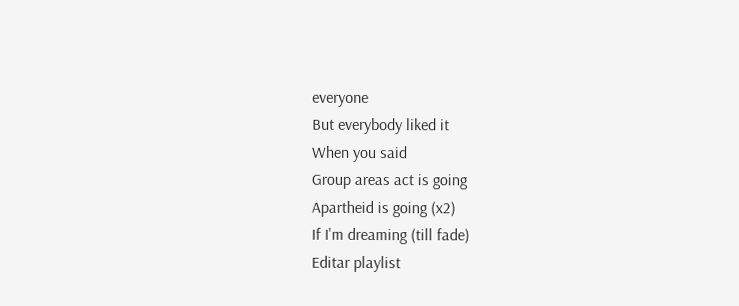everyone
But everybody liked it
When you said
Group areas act is going
Apartheid is going (x2)
If I'm dreaming (till fade)
Editar playlist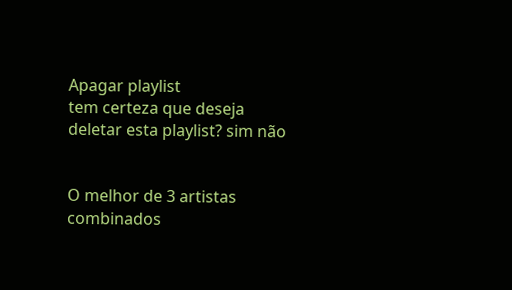Apagar playlist
tem certeza que deseja deletar esta playlist? sim não


O melhor de 3 artistas combinados